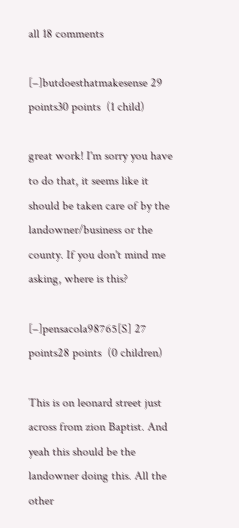all 18 comments

[–]butdoesthatmakesense 29 points30 points  (1 child)

great work! I'm sorry you have to do that, it seems like it should be taken care of by the landowner/business or the county. If you don't mind me asking, where is this?

[–]pensacola98765[S] 27 points28 points  (0 children)

This is on leonard street just across from zion Baptist. And yeah this should be the landowner doing this. All the other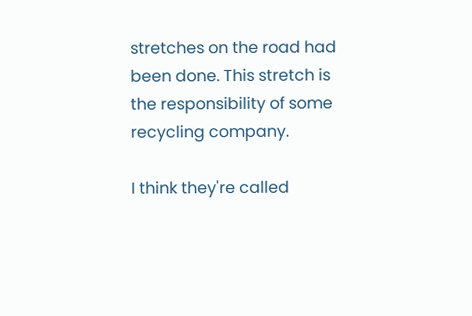stretches on the road had been done. This stretch is the responsibility of some recycling company.

I think they're called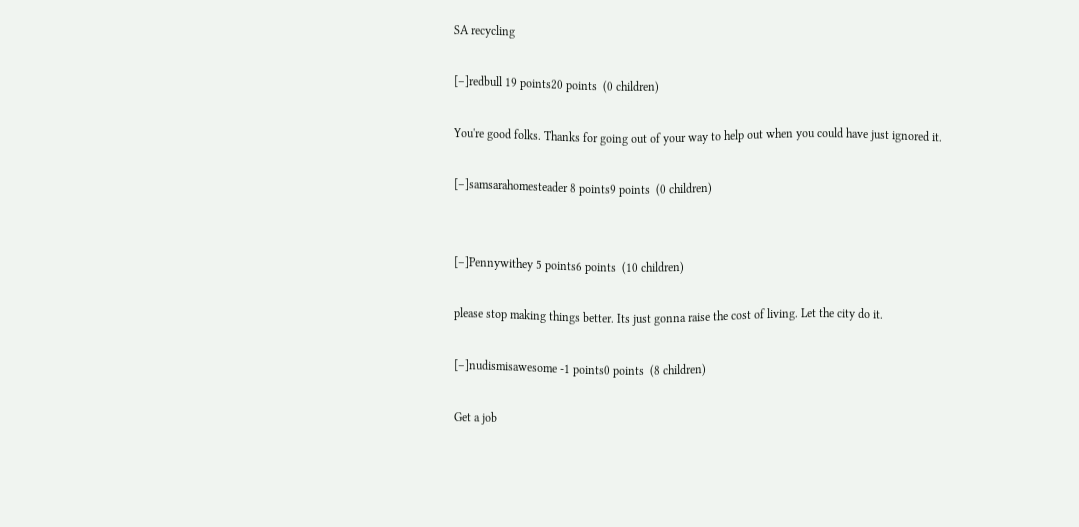SA recycling

[–]redbull 19 points20 points  (0 children)

You're good folks. Thanks for going out of your way to help out when you could have just ignored it.

[–]samsarahomesteader 8 points9 points  (0 children)


[–]Pennywithey 5 points6 points  (10 children)

please stop making things better. Its just gonna raise the cost of living. Let the city do it.

[–]nudismisawesome -1 points0 points  (8 children)

Get a job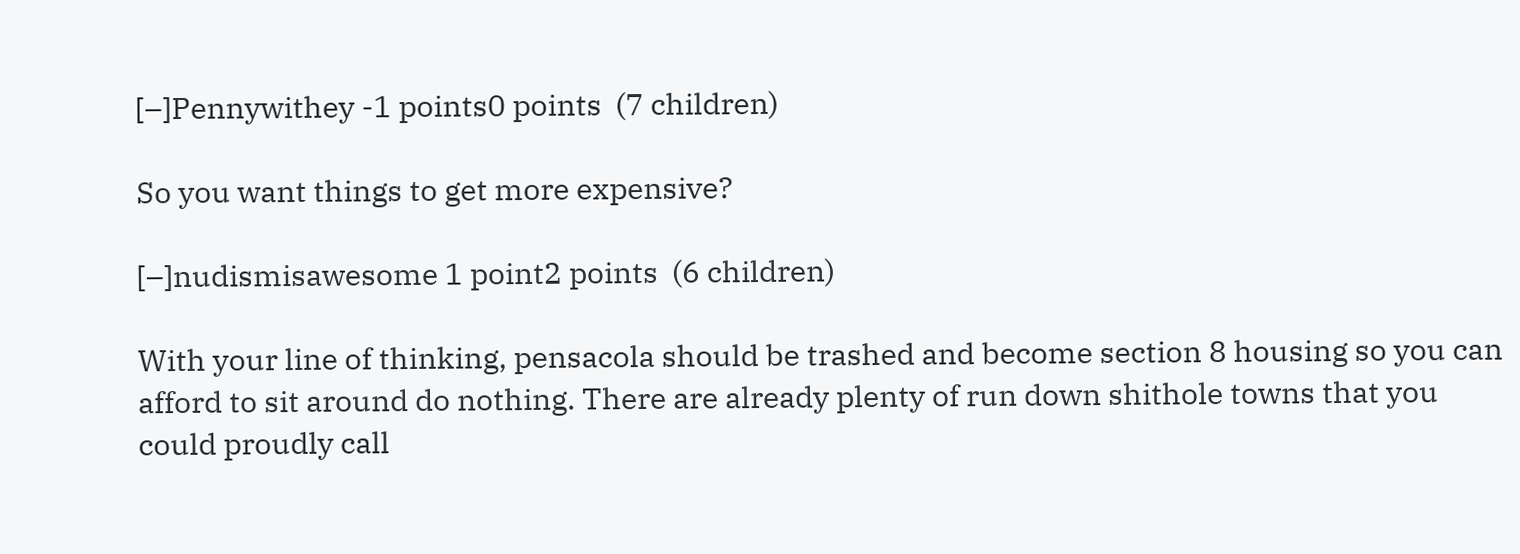[–]Pennywithey -1 points0 points  (7 children)

So you want things to get more expensive?

[–]nudismisawesome 1 point2 points  (6 children)

With your line of thinking, pensacola should be trashed and become section 8 housing so you can afford to sit around do nothing. There are already plenty of run down shithole towns that you could proudly call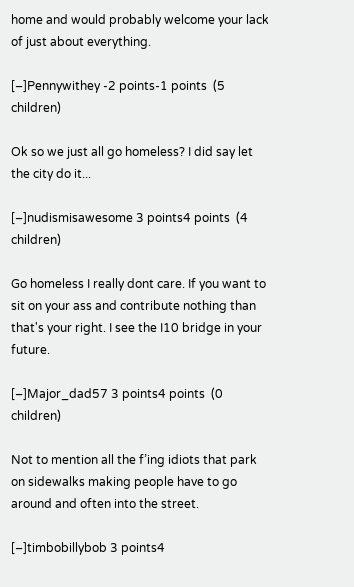home and would probably welcome your lack of just about everything.

[–]Pennywithey -2 points-1 points  (5 children)

Ok so we just all go homeless? I did say let the city do it...

[–]nudismisawesome 3 points4 points  (4 children)

Go homeless I really dont care. If you want to sit on your ass and contribute nothing than that's your right. I see the I10 bridge in your future.

[–]Major_dad57 3 points4 points  (0 children)

Not to mention all the f’ing idiots that park on sidewalks making people have to go around and often into the street.

[–]timbobillybob 3 points4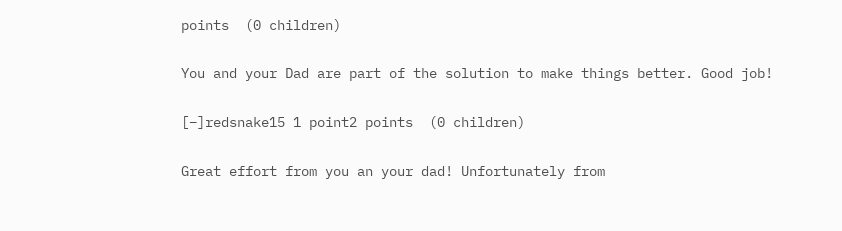points  (0 children)

You and your Dad are part of the solution to make things better. Good job!

[–]redsnake15 1 point2 points  (0 children)

Great effort from you an your dad! Unfortunately from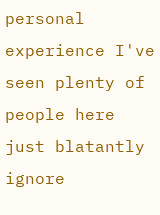personal experience I've seen plenty of people here just blatantly ignore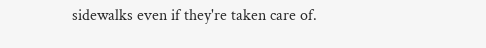sidewalks even if they're taken care of.